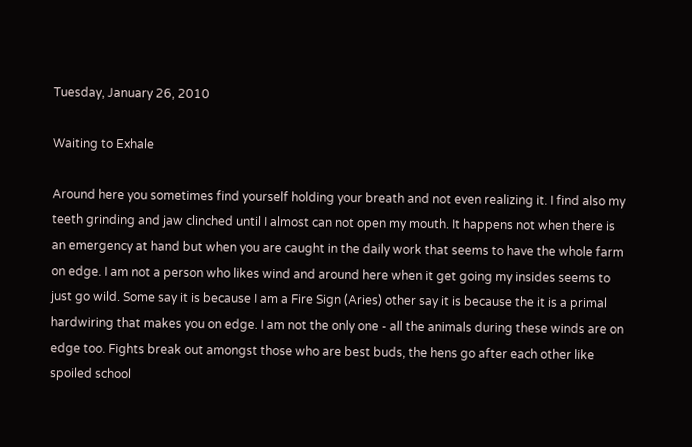Tuesday, January 26, 2010

Waiting to Exhale

Around here you sometimes find yourself holding your breath and not even realizing it. I find also my teeth grinding and jaw clinched until I almost can not open my mouth. It happens not when there is an emergency at hand but when you are caught in the daily work that seems to have the whole farm on edge. I am not a person who likes wind and around here when it get going my insides seems to just go wild. Some say it is because I am a Fire Sign (Aries) other say it is because the it is a primal hardwiring that makes you on edge. I am not the only one - all the animals during these winds are on edge too. Fights break out amongst those who are best buds, the hens go after each other like spoiled school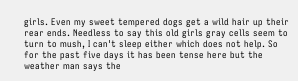girls. Even my sweet tempered dogs get a wild hair up their rear ends. Needless to say this old girls gray cells seem to turn to mush, I can't sleep either which does not help. So for the past five days it has been tense here but the weather man says the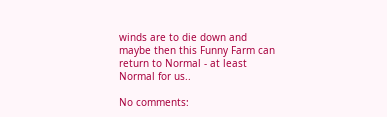winds are to die down and maybe then this Funny Farm can return to Normal - at least Normal for us..

No comments: